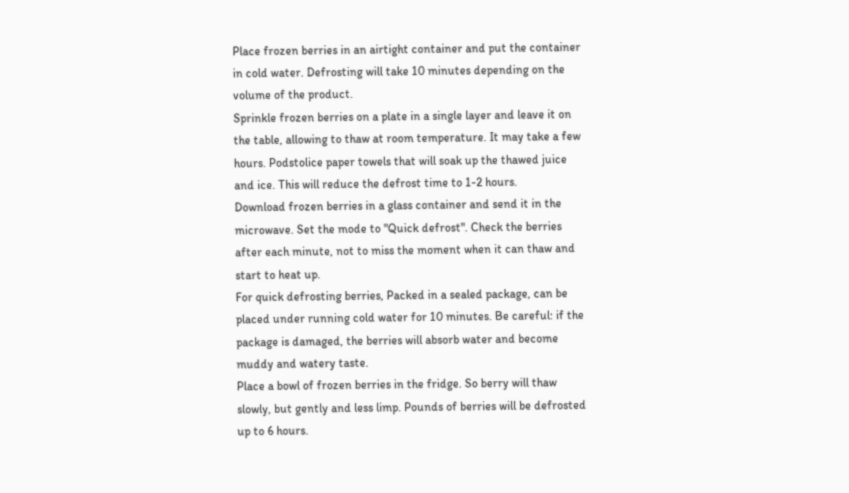Place frozen berries in an airtight container and put the container in cold water. Defrosting will take 10 minutes depending on the volume of the product.
Sprinkle frozen berries on a plate in a single layer and leave it on the table, allowing to thaw at room temperature. It may take a few hours. Podstolice paper towels that will soak up the thawed juice and ice. This will reduce the defrost time to 1-2 hours.
Download frozen berries in a glass container and send it in the microwave. Set the mode to "Quick defrost". Check the berries after each minute, not to miss the moment when it can thaw and start to heat up.
For quick defrosting berries, Packed in a sealed package, can be placed under running cold water for 10 minutes. Be careful: if the package is damaged, the berries will absorb water and become muddy and watery taste.
Place a bowl of frozen berries in the fridge. So berry will thaw slowly, but gently and less limp. Pounds of berries will be defrosted up to 6 hours.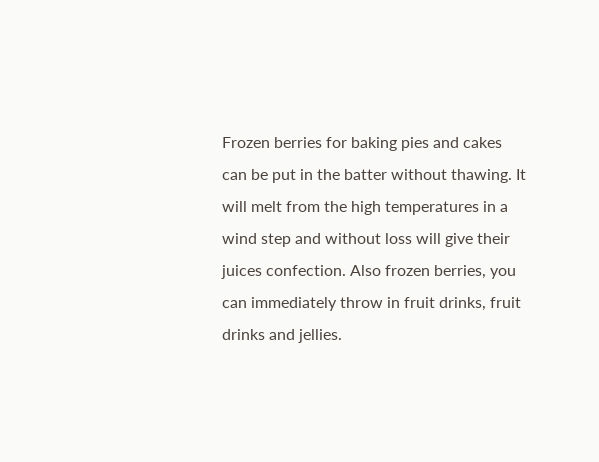Frozen berries for baking pies and cakes can be put in the batter without thawing. It will melt from the high temperatures in a wind step and without loss will give their juices confection. Also frozen berries, you can immediately throw in fruit drinks, fruit drinks and jellies.